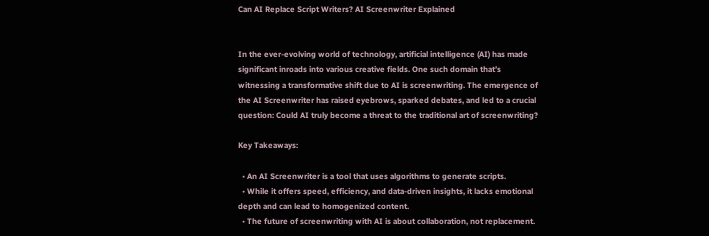Can AI Replace Script Writers? AI Screenwriter Explained


In the ever-evolving world of technology, artificial intelligence (AI) has made significant inroads into various creative fields. One such domain that’s witnessing a transformative shift due to AI is screenwriting. The emergence of the AI Screenwriter has raised eyebrows, sparked debates, and led to a crucial question: Could AI truly become a threat to the traditional art of screenwriting?

Key Takeaways:

  • An AI Screenwriter is a tool that uses algorithms to generate scripts.
  • While it offers speed, efficiency, and data-driven insights, it lacks emotional depth and can lead to homogenized content.
  • The future of screenwriting with AI is about collaboration, not replacement.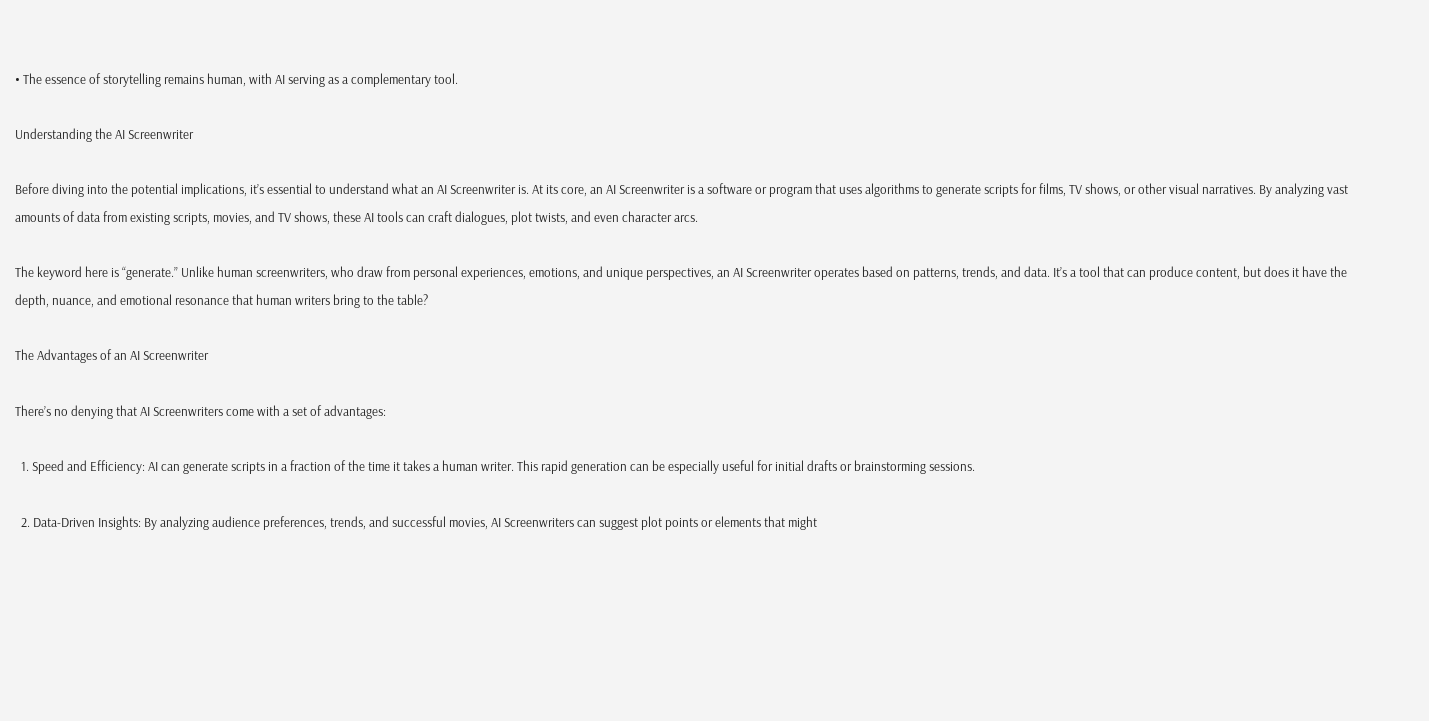• The essence of storytelling remains human, with AI serving as a complementary tool.

Understanding the AI Screenwriter

Before diving into the potential implications, it’s essential to understand what an AI Screenwriter is. At its core, an AI Screenwriter is a software or program that uses algorithms to generate scripts for films, TV shows, or other visual narratives. By analyzing vast amounts of data from existing scripts, movies, and TV shows, these AI tools can craft dialogues, plot twists, and even character arcs.

The keyword here is “generate.” Unlike human screenwriters, who draw from personal experiences, emotions, and unique perspectives, an AI Screenwriter operates based on patterns, trends, and data. It’s a tool that can produce content, but does it have the depth, nuance, and emotional resonance that human writers bring to the table?

The Advantages of an AI Screenwriter

There’s no denying that AI Screenwriters come with a set of advantages:

  1. Speed and Efficiency: AI can generate scripts in a fraction of the time it takes a human writer. This rapid generation can be especially useful for initial drafts or brainstorming sessions.

  2. Data-Driven Insights: By analyzing audience preferences, trends, and successful movies, AI Screenwriters can suggest plot points or elements that might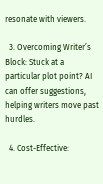resonate with viewers.

  3. Overcoming Writer’s Block: Stuck at a particular plot point? AI can offer suggestions, helping writers move past hurdles.

  4. Cost-Effective: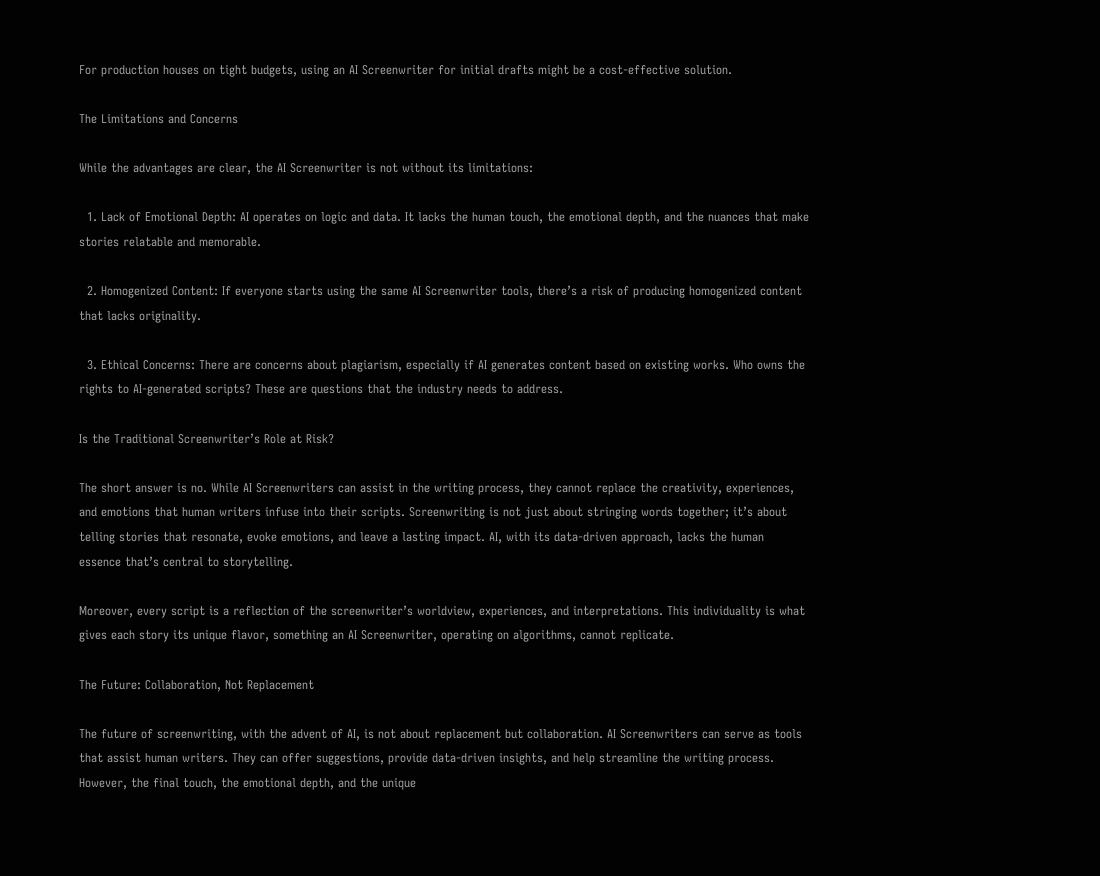For production houses on tight budgets, using an AI Screenwriter for initial drafts might be a cost-effective solution.

The Limitations and Concerns

While the advantages are clear, the AI Screenwriter is not without its limitations:

  1. Lack of Emotional Depth: AI operates on logic and data. It lacks the human touch, the emotional depth, and the nuances that make stories relatable and memorable.

  2. Homogenized Content: If everyone starts using the same AI Screenwriter tools, there’s a risk of producing homogenized content that lacks originality.

  3. Ethical Concerns: There are concerns about plagiarism, especially if AI generates content based on existing works. Who owns the rights to AI-generated scripts? These are questions that the industry needs to address.

Is the Traditional Screenwriter’s Role at Risk?

The short answer is no. While AI Screenwriters can assist in the writing process, they cannot replace the creativity, experiences, and emotions that human writers infuse into their scripts. Screenwriting is not just about stringing words together; it’s about telling stories that resonate, evoke emotions, and leave a lasting impact. AI, with its data-driven approach, lacks the human essence that’s central to storytelling.

Moreover, every script is a reflection of the screenwriter’s worldview, experiences, and interpretations. This individuality is what gives each story its unique flavor, something an AI Screenwriter, operating on algorithms, cannot replicate.

The Future: Collaboration, Not Replacement

The future of screenwriting, with the advent of AI, is not about replacement but collaboration. AI Screenwriters can serve as tools that assist human writers. They can offer suggestions, provide data-driven insights, and help streamline the writing process. However, the final touch, the emotional depth, and the unique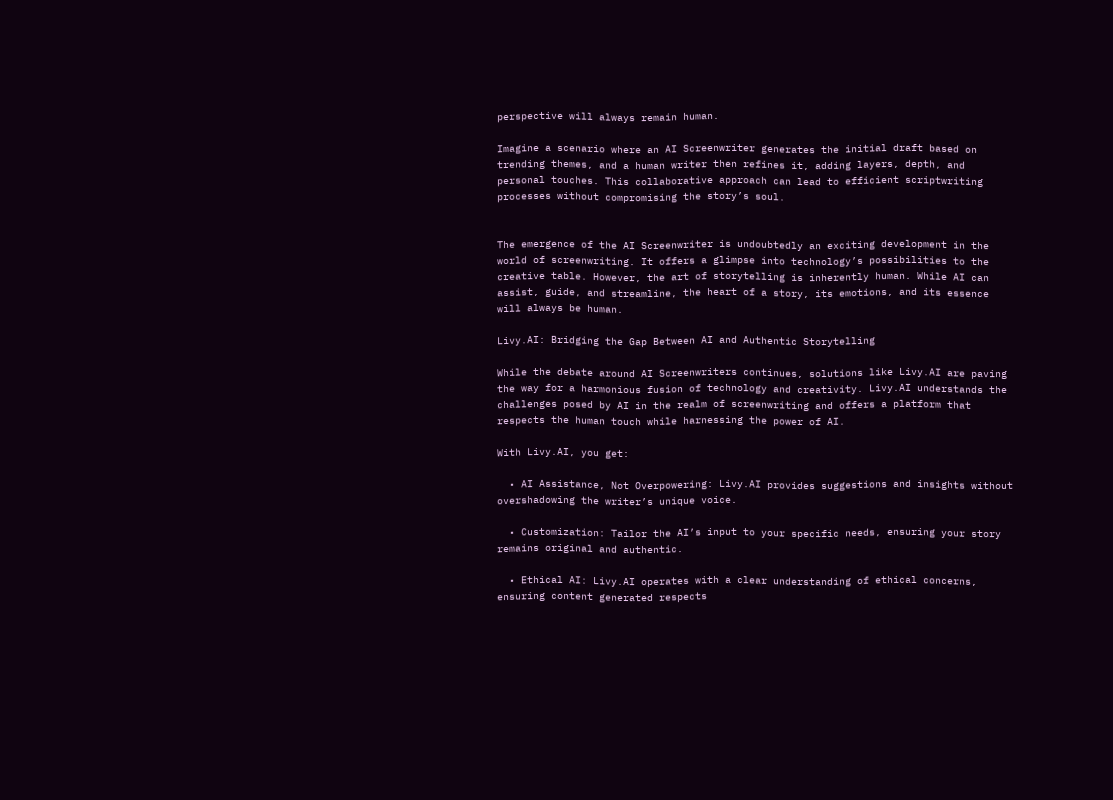perspective will always remain human.

Imagine a scenario where an AI Screenwriter generates the initial draft based on trending themes, and a human writer then refines it, adding layers, depth, and personal touches. This collaborative approach can lead to efficient scriptwriting processes without compromising the story’s soul.


The emergence of the AI Screenwriter is undoubtedly an exciting development in the world of screenwriting. It offers a glimpse into technology’s possibilities to the creative table. However, the art of storytelling is inherently human. While AI can assist, guide, and streamline, the heart of a story, its emotions, and its essence will always be human.

Livy.AI: Bridging the Gap Between AI and Authentic Storytelling

While the debate around AI Screenwriters continues, solutions like Livy.AI are paving the way for a harmonious fusion of technology and creativity. Livy.AI understands the challenges posed by AI in the realm of screenwriting and offers a platform that respects the human touch while harnessing the power of AI.

With Livy.AI, you get:

  • AI Assistance, Not Overpowering: Livy.AI provides suggestions and insights without overshadowing the writer’s unique voice.

  • Customization: Tailor the AI’s input to your specific needs, ensuring your story remains original and authentic.

  • Ethical AI: Livy.AI operates with a clear understanding of ethical concerns, ensuring content generated respects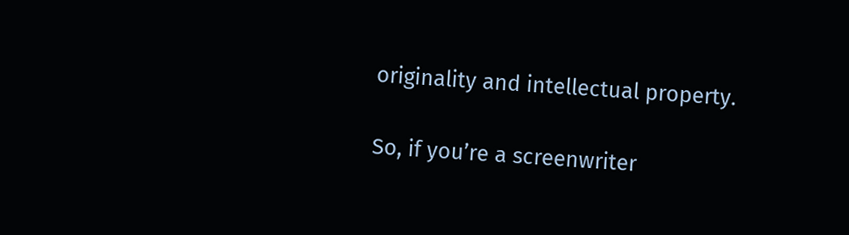originality and intellectual property.

So, if you’re a screenwriter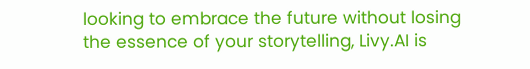looking to embrace the future without losing the essence of your storytelling, Livy.AI is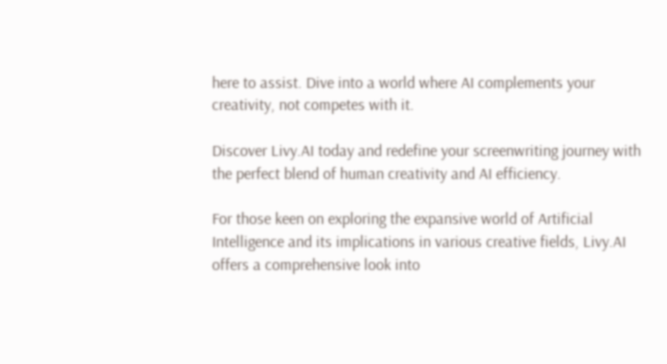here to assist. Dive into a world where AI complements your creativity, not competes with it.

Discover Livy.AI today and redefine your screenwriting journey with the perfect blend of human creativity and AI efficiency.

For those keen on exploring the expansive world of Artificial Intelligence and its implications in various creative fields, Livy.AI offers a comprehensive look into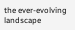the ever-evolving landscape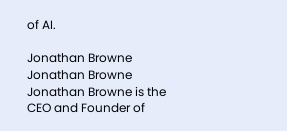of AI.

Jonathan Browne
Jonathan Browne
Jonathan Browne is the CEO and Founder of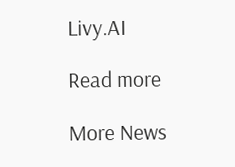Livy.AI

Read more

More News